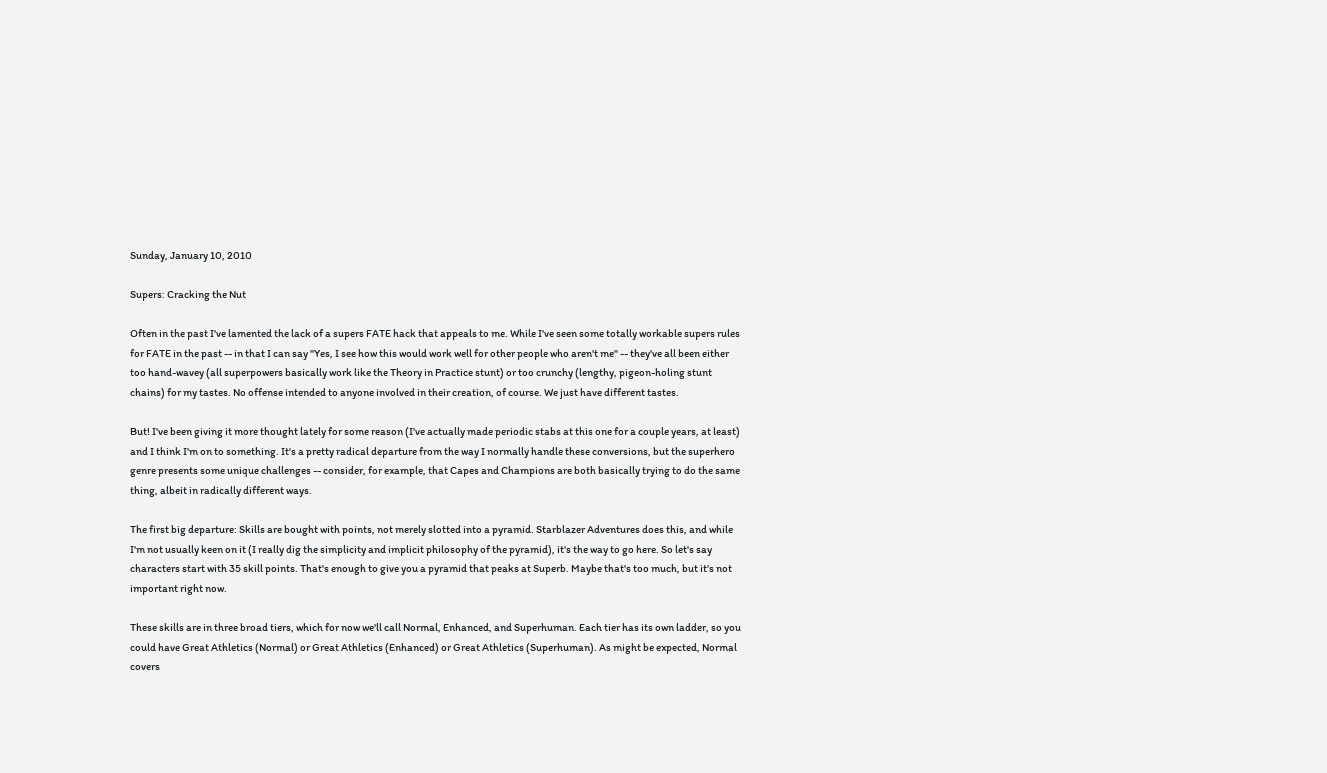Sunday, January 10, 2010

Supers: Cracking the Nut

Often in the past I've lamented the lack of a supers FATE hack that appeals to me. While I've seen some totally workable supers rules for FATE in the past -- in that I can say "Yes, I see how this would work well for other people who aren't me" -- they've all been either too hand-wavey (all superpowers basically work like the Theory in Practice stunt) or too crunchy (lengthy, pigeon-holing stunt chains) for my tastes. No offense intended to anyone involved in their creation, of course. We just have different tastes.

But! I've been giving it more thought lately for some reason (I've actually made periodic stabs at this one for a couple years, at least) and I think I'm on to something. It's a pretty radical departure from the way I normally handle these conversions, but the superhero genre presents some unique challenges -- consider, for example, that Capes and Champions are both basically trying to do the same thing, albeit in radically different ways.

The first big departure: Skills are bought with points, not merely slotted into a pyramid. Starblazer Adventures does this, and while I'm not usually keen on it (I really dig the simplicity and implicit philosophy of the pyramid), it's the way to go here. So let's say characters start with 35 skill points. That's enough to give you a pyramid that peaks at Superb. Maybe that's too much, but it's not important right now.

These skills are in three broad tiers, which for now we'll call Normal, Enhanced, and Superhuman. Each tier has its own ladder, so you could have Great Athletics (Normal) or Great Athletics (Enhanced) or Great Athletics (Superhuman). As might be expected, Normal covers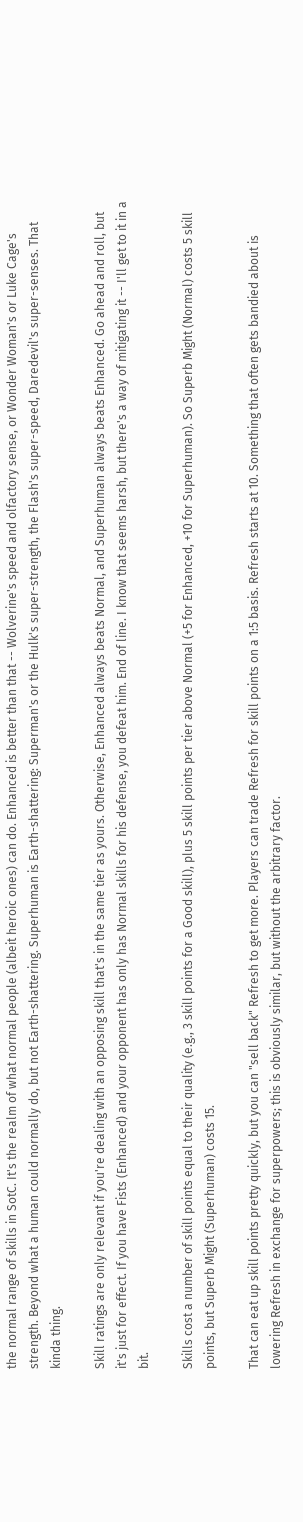the normal range of skills in SotC. It's the realm of what normal people (albeit heroic ones) can do. Enhanced is better than that -- Wolverine's speed and olfactory sense, or Wonder Woman's or Luke Cage's strength. Beyond what a human could normally do, but not Earth-shattering. Superhuman is Earth-shattering: Superman's or the Hulk's super-strength, the Flash's super-speed, Daredevil's super-senses. That kinda thing.

Skill ratings are only relevant if you're dealing with an opposing skill that's in the same tier as yours. Otherwise, Enhanced always beats Normal, and Superhuman always beats Enhanced. Go ahead and roll, but it's just for effect. If you have Fists (Enhanced) and your opponent has only has Normal skills for his defense, you defeat him. End of line. I know that seems harsh, but there's a way of mitigating it -- I'll get to it in a bit.

Skills cost a number of skill points equal to their quality (e.g., 3 skill points for a Good skill), plus 5 skill points per tier above Normal (+5 for Enhanced, +10 for Superhuman). So Superb Might (Normal) costs 5 skill points, but Superb Might (Superhuman) costs 15.

That can eat up skill points pretty quickly, but you can "sell back" Refresh to get more. Players can trade Refresh for skill points on a 1:5 basis. Refresh starts at 10. Something that often gets bandied about is lowering Refresh in exchange for superpowers; this is obviously similar, but without the arbitrary factor.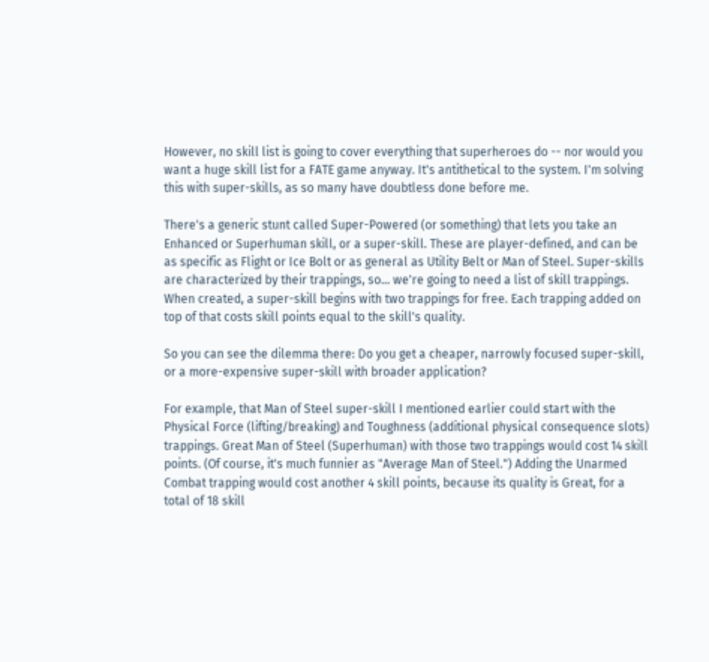However, no skill list is going to cover everything that superheroes do -- nor would you want a huge skill list for a FATE game anyway. It's antithetical to the system. I'm solving this with super-skills, as so many have doubtless done before me.

There's a generic stunt called Super-Powered (or something) that lets you take an Enhanced or Superhuman skill, or a super-skill. These are player-defined, and can be as specific as Flight or Ice Bolt or as general as Utility Belt or Man of Steel. Super-skills are characterized by their trappings, so... we're going to need a list of skill trappings. When created, a super-skill begins with two trappings for free. Each trapping added on top of that costs skill points equal to the skill's quality.

So you can see the dilemma there: Do you get a cheaper, narrowly focused super-skill, or a more-expensive super-skill with broader application?

For example, that Man of Steel super-skill I mentioned earlier could start with the Physical Force (lifting/breaking) and Toughness (additional physical consequence slots) trappings. Great Man of Steel (Superhuman) with those two trappings would cost 14 skill points. (Of course, it's much funnier as "Average Man of Steel.") Adding the Unarmed Combat trapping would cost another 4 skill points, because its quality is Great, for a total of 18 skill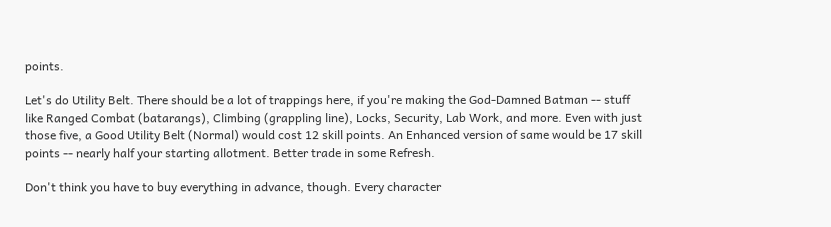points.

Let's do Utility Belt. There should be a lot of trappings here, if you're making the God-Damned Batman -- stuff like Ranged Combat (batarangs), Climbing (grappling line), Locks, Security, Lab Work, and more. Even with just those five, a Good Utility Belt (Normal) would cost 12 skill points. An Enhanced version of same would be 17 skill points -- nearly half your starting allotment. Better trade in some Refresh.

Don't think you have to buy everything in advance, though. Every character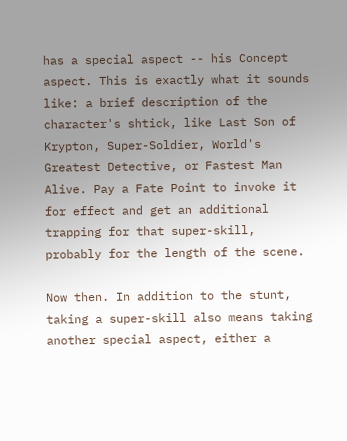has a special aspect -- his Concept aspect. This is exactly what it sounds like: a brief description of the character's shtick, like Last Son of Krypton, Super-Soldier, World's Greatest Detective, or Fastest Man Alive. Pay a Fate Point to invoke it for effect and get an additional trapping for that super-skill, probably for the length of the scene.

Now then. In addition to the stunt, taking a super-skill also means taking another special aspect, either a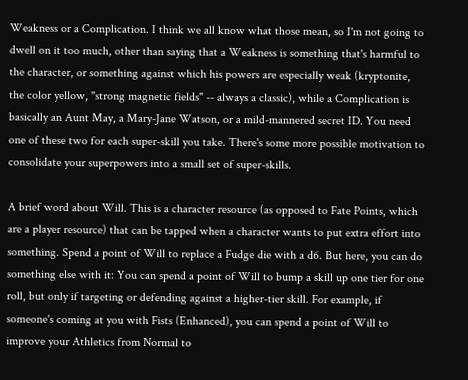Weakness or a Complication. I think we all know what those mean, so I'm not going to dwell on it too much, other than saying that a Weakness is something that's harmful to the character, or something against which his powers are especially weak (kryptonite, the color yellow, "strong magnetic fields" -- always a classic), while a Complication is basically an Aunt May, a Mary-Jane Watson, or a mild-mannered secret ID. You need one of these two for each super-skill you take. There's some more possible motivation to consolidate your superpowers into a small set of super-skills.

A brief word about Will. This is a character resource (as opposed to Fate Points, which are a player resource) that can be tapped when a character wants to put extra effort into something. Spend a point of Will to replace a Fudge die with a d6. But here, you can do something else with it: You can spend a point of Will to bump a skill up one tier for one roll, but only if targeting or defending against a higher-tier skill. For example, if someone's coming at you with Fists (Enhanced), you can spend a point of Will to improve your Athletics from Normal to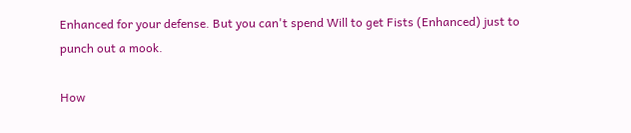Enhanced for your defense. But you can't spend Will to get Fists (Enhanced) just to punch out a mook.

How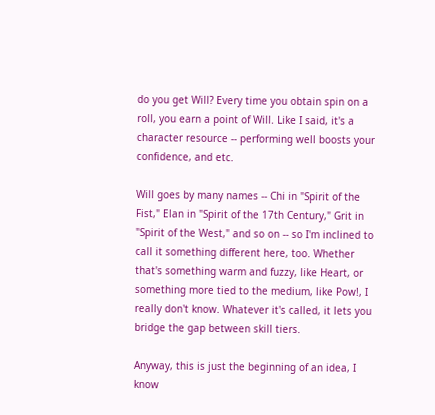do you get Will? Every time you obtain spin on a roll, you earn a point of Will. Like I said, it's a character resource -- performing well boosts your confidence, and etc.

Will goes by many names -- Chi in "Spirit of the Fist," Elan in "Spirit of the 17th Century," Grit in "Spirit of the West," and so on -- so I'm inclined to call it something different here, too. Whether that's something warm and fuzzy, like Heart, or something more tied to the medium, like Pow!, I really don't know. Whatever it's called, it lets you bridge the gap between skill tiers.

Anyway, this is just the beginning of an idea, I know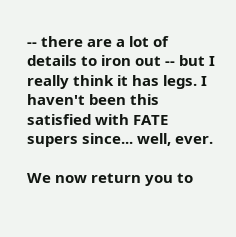-- there are a lot of details to iron out -- but I really think it has legs. I haven't been this satisfied with FATE supers since... well, ever.

We now return you to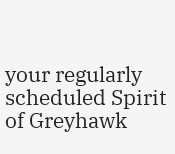your regularly scheduled Spirit of Greyhawk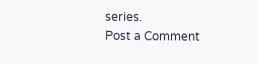series.
Post a Comment